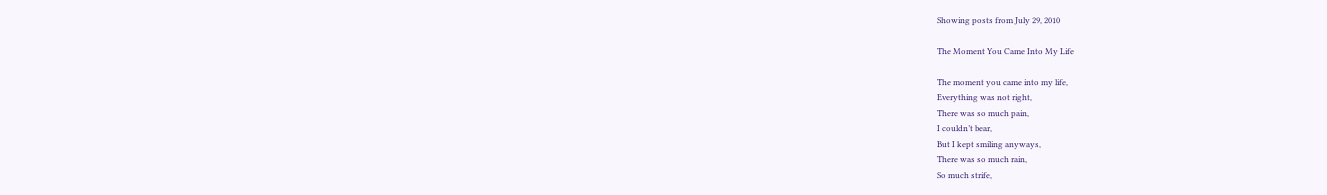Showing posts from July 29, 2010

The Moment You Came Into My Life

The moment you came into my life,
Everything was not right,
There was so much pain,
I couldn’t bear,
But I kept smiling anyways,
There was so much rain,
So much strife,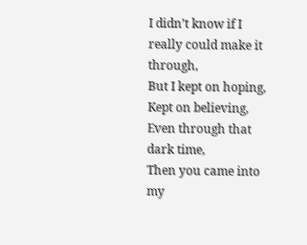I didn’t know if I really could make it through,
But I kept on hoping,
Kept on believing,
Even through that dark time,
Then you came into my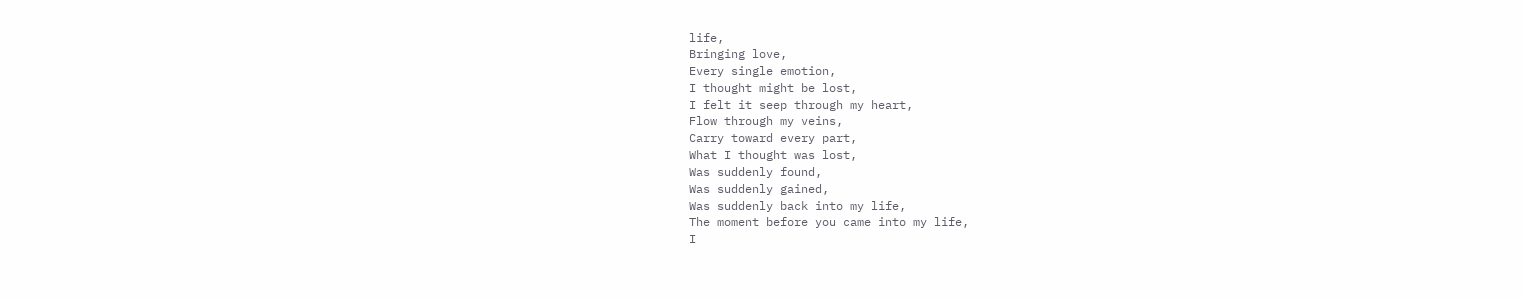life,
Bringing love,
Every single emotion,
I thought might be lost,
I felt it seep through my heart,
Flow through my veins,
Carry toward every part,
What I thought was lost,
Was suddenly found,
Was suddenly gained,
Was suddenly back into my life,
The moment before you came into my life,
I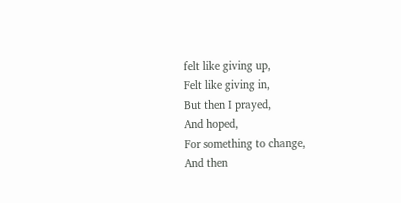felt like giving up,
Felt like giving in,
But then I prayed,
And hoped,
For something to change,
And then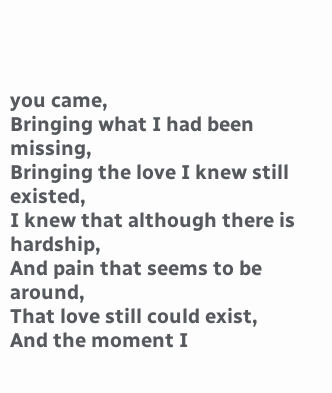you came,
Bringing what I had been missing,
Bringing the love I knew still existed,
I knew that although there is hardship,
And pain that seems to be around,
That love still could exist,
And the moment I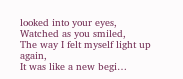looked into your eyes,
Watched as you smiled,
The way I felt myself light up again,
It was like a new begi…